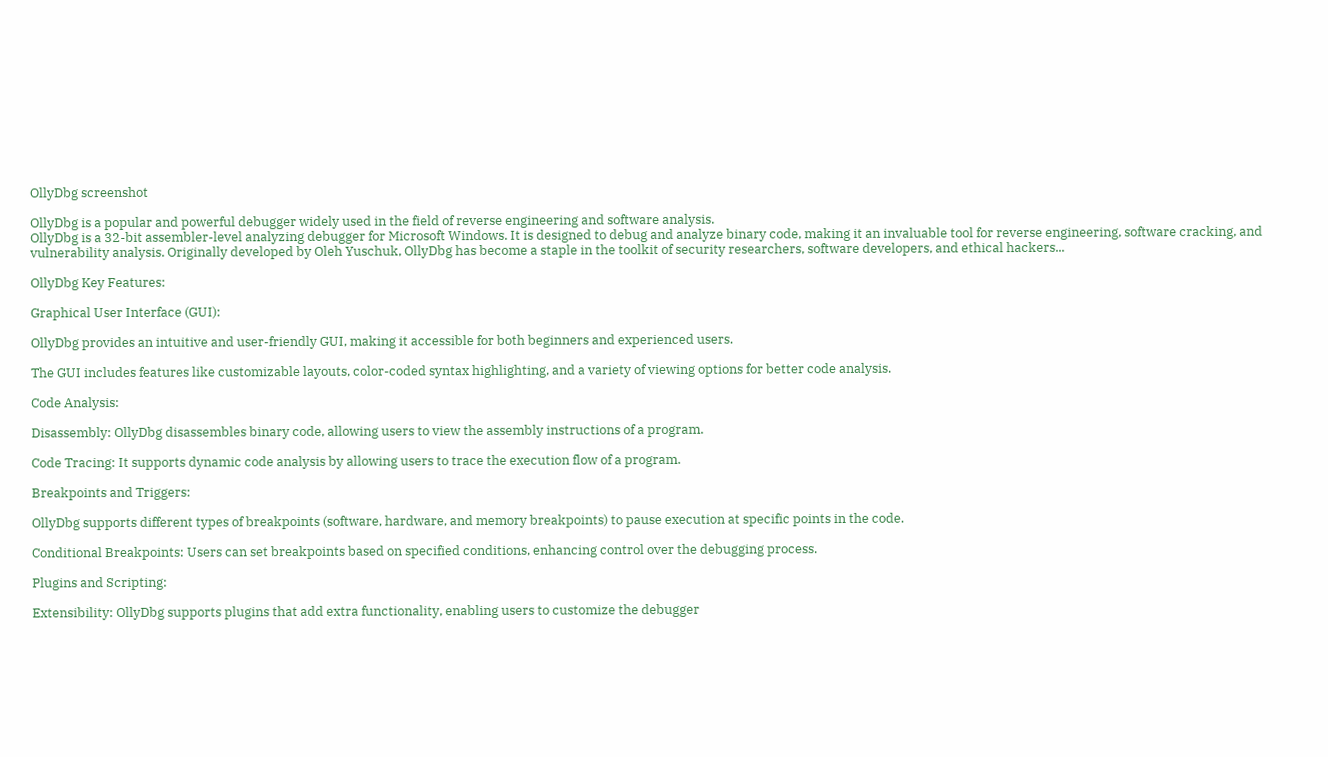OllyDbg screenshot

OllyDbg is a popular and powerful debugger widely used in the field of reverse engineering and software analysis.
OllyDbg is a 32-bit assembler-level analyzing debugger for Microsoft Windows. It is designed to debug and analyze binary code, making it an invaluable tool for reverse engineering, software cracking, and vulnerability analysis. Originally developed by Oleh Yuschuk, OllyDbg has become a staple in the toolkit of security researchers, software developers, and ethical hackers...

OllyDbg Key Features:

Graphical User Interface (GUI):

OllyDbg provides an intuitive and user-friendly GUI, making it accessible for both beginners and experienced users.

The GUI includes features like customizable layouts, color-coded syntax highlighting, and a variety of viewing options for better code analysis.

Code Analysis:

Disassembly: OllyDbg disassembles binary code, allowing users to view the assembly instructions of a program.

Code Tracing: It supports dynamic code analysis by allowing users to trace the execution flow of a program.

Breakpoints and Triggers:

OllyDbg supports different types of breakpoints (software, hardware, and memory breakpoints) to pause execution at specific points in the code.

Conditional Breakpoints: Users can set breakpoints based on specified conditions, enhancing control over the debugging process.

Plugins and Scripting:

Extensibility: OllyDbg supports plugins that add extra functionality, enabling users to customize the debugger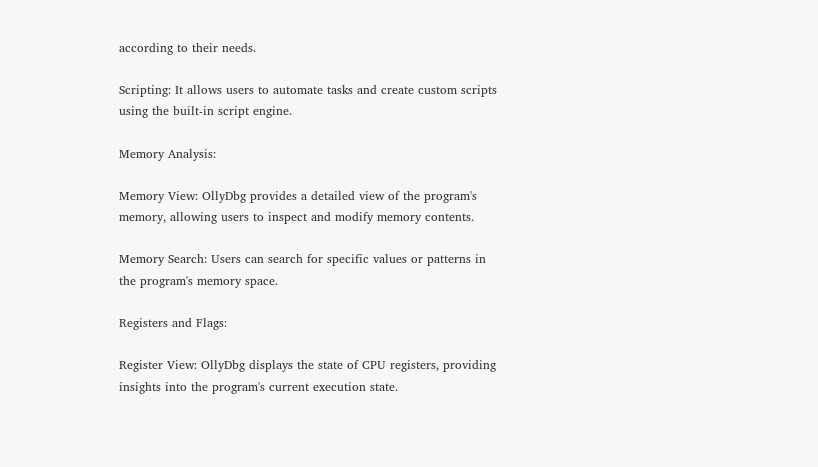according to their needs.

Scripting: It allows users to automate tasks and create custom scripts using the built-in script engine.

Memory Analysis:

Memory View: OllyDbg provides a detailed view of the program's memory, allowing users to inspect and modify memory contents.

Memory Search: Users can search for specific values or patterns in the program's memory space.

Registers and Flags:

Register View: OllyDbg displays the state of CPU registers, providing insights into the program's current execution state.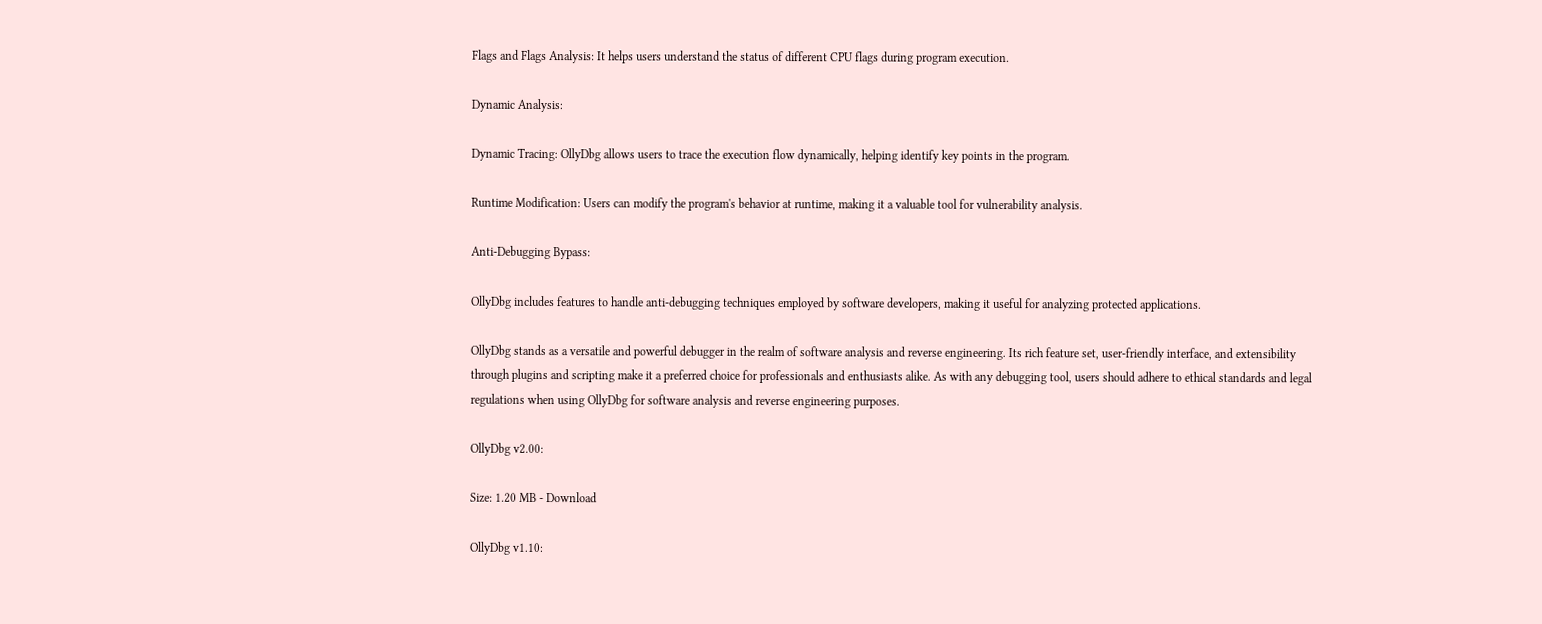Flags and Flags Analysis: It helps users understand the status of different CPU flags during program execution.

Dynamic Analysis:

Dynamic Tracing: OllyDbg allows users to trace the execution flow dynamically, helping identify key points in the program.

Runtime Modification: Users can modify the program's behavior at runtime, making it a valuable tool for vulnerability analysis.

Anti-Debugging Bypass:

OllyDbg includes features to handle anti-debugging techniques employed by software developers, making it useful for analyzing protected applications.

OllyDbg stands as a versatile and powerful debugger in the realm of software analysis and reverse engineering. Its rich feature set, user-friendly interface, and extensibility through plugins and scripting make it a preferred choice for professionals and enthusiasts alike. As with any debugging tool, users should adhere to ethical standards and legal regulations when using OllyDbg for software analysis and reverse engineering purposes.

OllyDbg v2.00:

Size: 1.20 MB - Download

OllyDbg v1.10: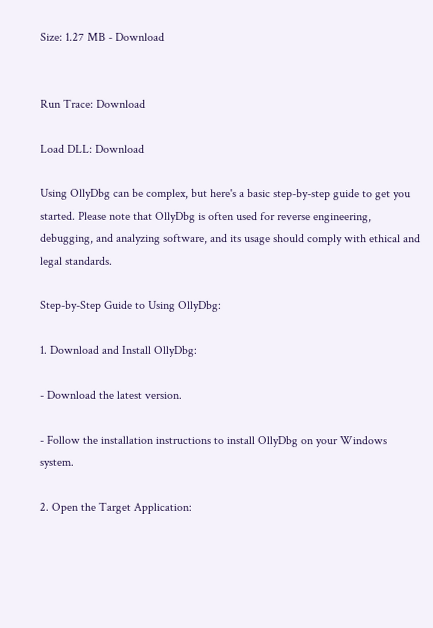Size: 1.27 MB - Download


Run Trace: Download

Load DLL: Download

Using OllyDbg can be complex, but here's a basic step-by-step guide to get you started. Please note that OllyDbg is often used for reverse engineering, debugging, and analyzing software, and its usage should comply with ethical and legal standards.

Step-by-Step Guide to Using OllyDbg:

1. Download and Install OllyDbg:

- Download the latest version.

- Follow the installation instructions to install OllyDbg on your Windows system.

2. Open the Target Application: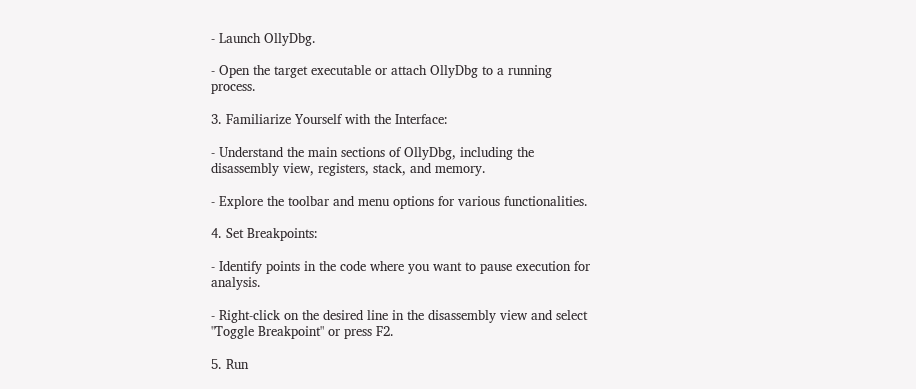- Launch OllyDbg.

- Open the target executable or attach OllyDbg to a running process.

3. Familiarize Yourself with the Interface:

- Understand the main sections of OllyDbg, including the disassembly view, registers, stack, and memory.

- Explore the toolbar and menu options for various functionalities.

4. Set Breakpoints:

- Identify points in the code where you want to pause execution for analysis.

- Right-click on the desired line in the disassembly view and select "Toggle Breakpoint" or press F2.

5. Run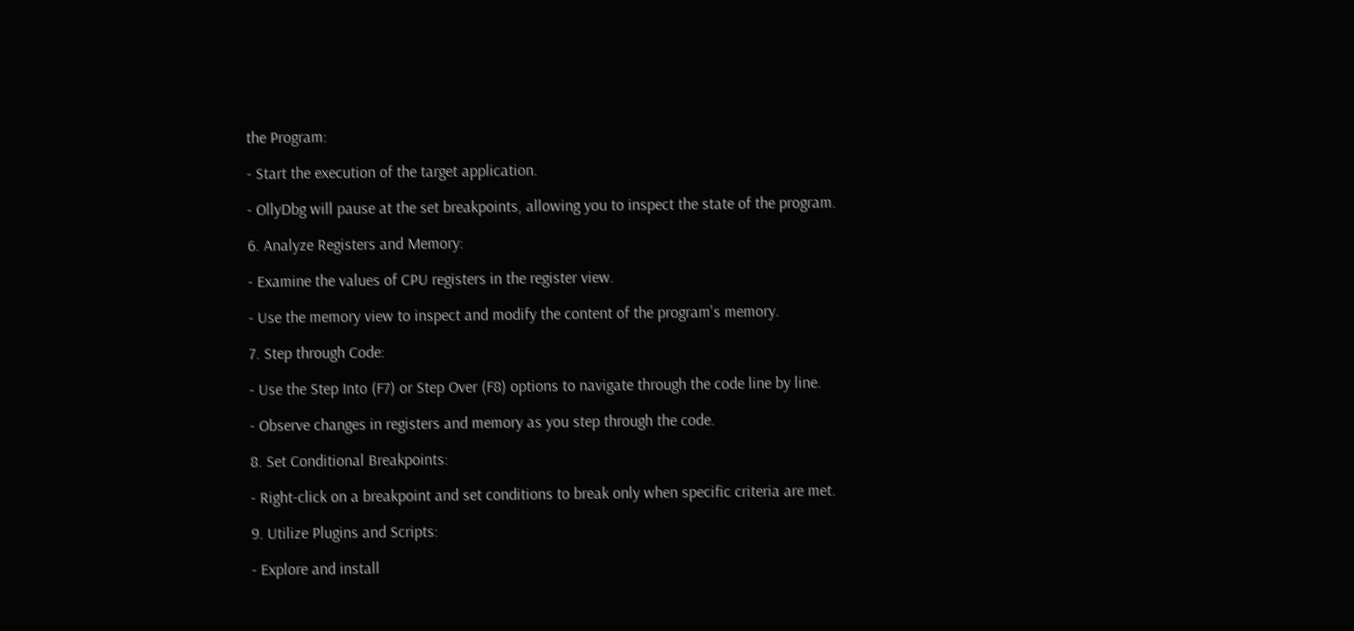the Program:

- Start the execution of the target application.

- OllyDbg will pause at the set breakpoints, allowing you to inspect the state of the program.

6. Analyze Registers and Memory:

- Examine the values of CPU registers in the register view.

- Use the memory view to inspect and modify the content of the program's memory.

7. Step through Code:

- Use the Step Into (F7) or Step Over (F8) options to navigate through the code line by line.

- Observe changes in registers and memory as you step through the code.

8. Set Conditional Breakpoints:

- Right-click on a breakpoint and set conditions to break only when specific criteria are met.

9. Utilize Plugins and Scripts:

- Explore and install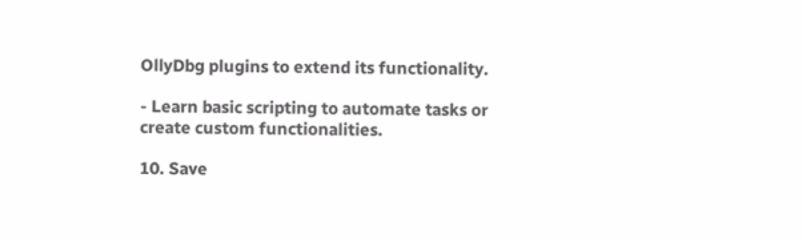OllyDbg plugins to extend its functionality.

- Learn basic scripting to automate tasks or create custom functionalities.

10. Save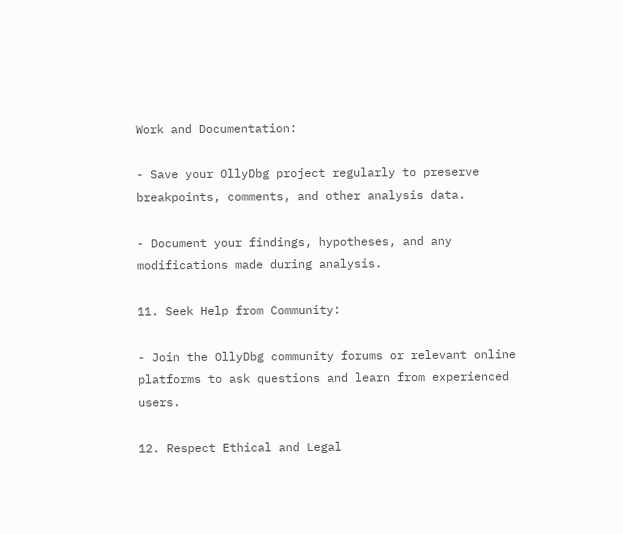Work and Documentation:

- Save your OllyDbg project regularly to preserve breakpoints, comments, and other analysis data.

- Document your findings, hypotheses, and any modifications made during analysis.

11. Seek Help from Community:

- Join the OllyDbg community forums or relevant online platforms to ask questions and learn from experienced users.

12. Respect Ethical and Legal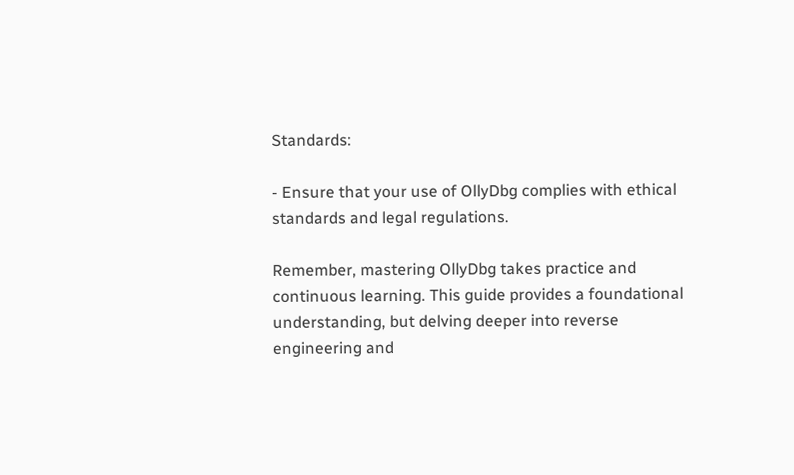Standards:

- Ensure that your use of OllyDbg complies with ethical standards and legal regulations.

Remember, mastering OllyDbg takes practice and continuous learning. This guide provides a foundational understanding, but delving deeper into reverse engineering and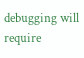debugging will require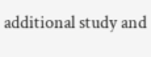additional study and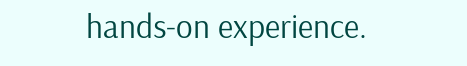hands-on experience.